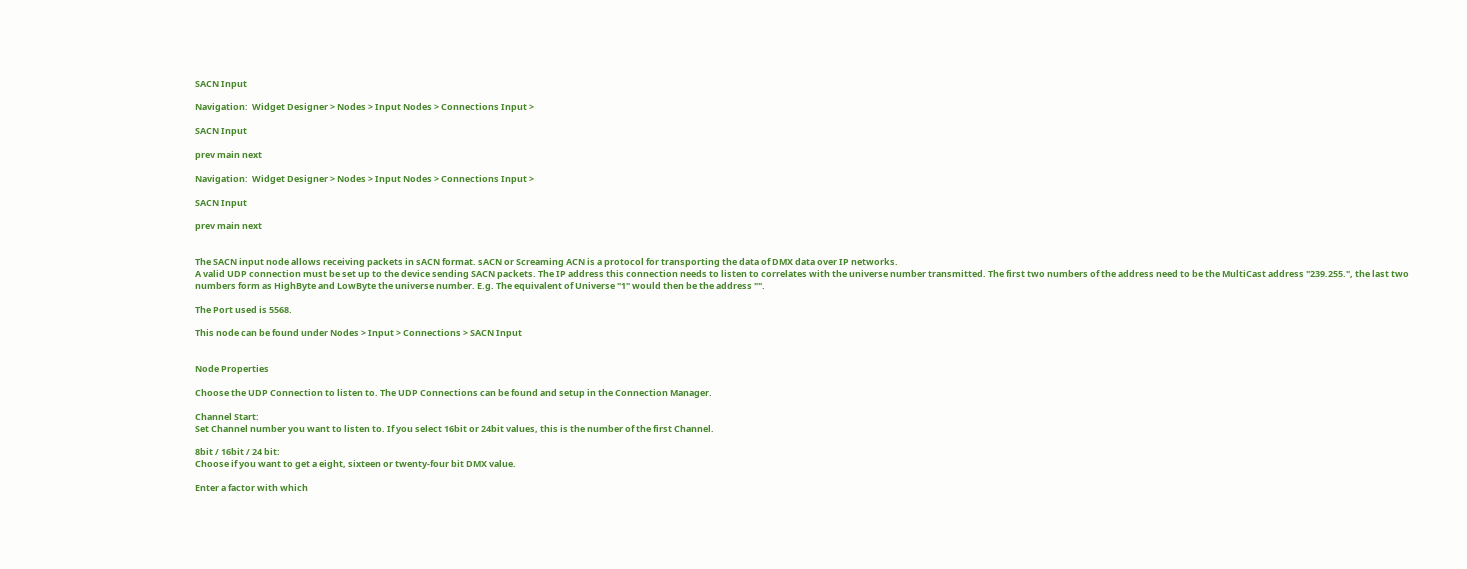SACN Input

Navigation:  Widget Designer > Nodes > Input Nodes > Connections Input >

SACN Input

prev main next

Navigation:  Widget Designer > Nodes > Input Nodes > Connections Input >

SACN Input

prev main next


The SACN input node allows receiving packets in sACN format. sACN or Screaming ACN is a protocol for transporting the data of DMX data over IP networks.
A valid UDP connection must be set up to the device sending SACN packets. The IP address this connection needs to listen to correlates with the universe number transmitted. The first two numbers of the address need to be the MultiCast address "239.255.", the last two numbers form as HighByte and LowByte the universe number. E.g. The equivalent of Universe "1" would then be the address "".

The Port used is 5568.

This node can be found under Nodes > Input > Connections > SACN Input


Node Properties

Choose the UDP Connection to listen to. The UDP Connections can be found and setup in the Connection Manager.

Channel Start:
Set Channel number you want to listen to. If you select 16bit or 24bit values, this is the number of the first Channel.

8bit / 16bit / 24 bit:
Choose if you want to get a eight, sixteen or twenty-four bit DMX value.

Enter a factor with which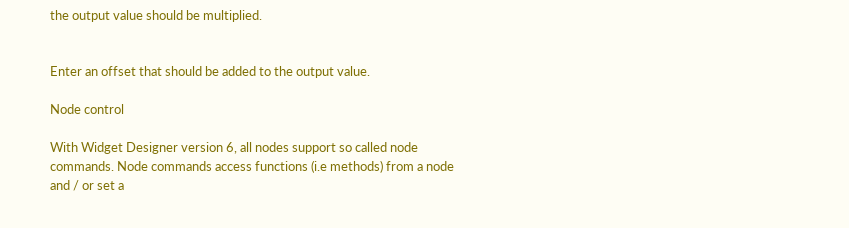the output value should be multiplied.


Enter an offset that should be added to the output value.

Node control

With Widget Designer version 6, all nodes support so called node commands. Node commands access functions (i.e methods) from a node and / or set a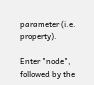parameter (i.e. property).

Enter "node", followed by the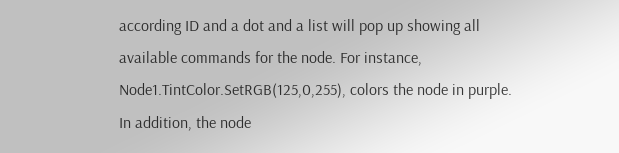according ID and a dot and a list will pop up showing all available commands for the node. For instance, Node1.TintColor.SetRGB(125,0,255), colors the node in purple.
In addition, the node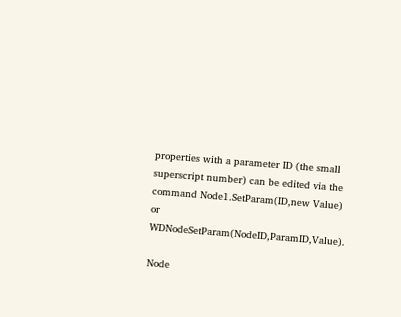properties with a parameter ID (the small superscript number) can be edited via the command Node1.SetParam(ID,new Value) or WDNodeSetParam(NodeID,ParamID,Value).

Node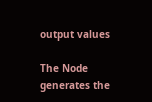output values

The Node generates the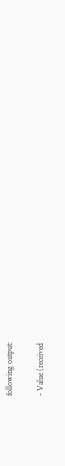following output:

- Value (received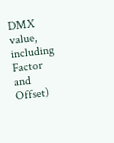DMX value, including Factor and Offset)